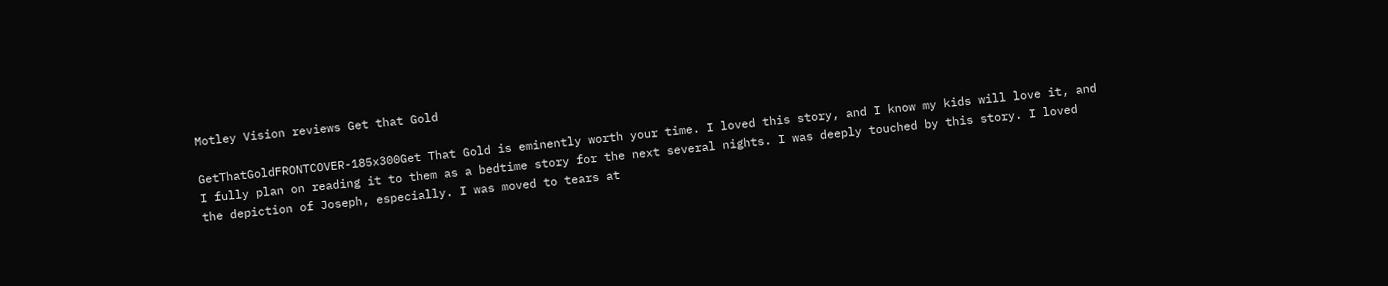Motley Vision reviews Get that Gold

GetThatGoldFRONTCOVER-185x300Get That Gold is eminently worth your time. I loved this story, and I know my kids will love it, and I fully plan on reading it to them as a bedtime story for the next several nights. I was deeply touched by this story. I loved the depiction of Joseph, especially. I was moved to tears at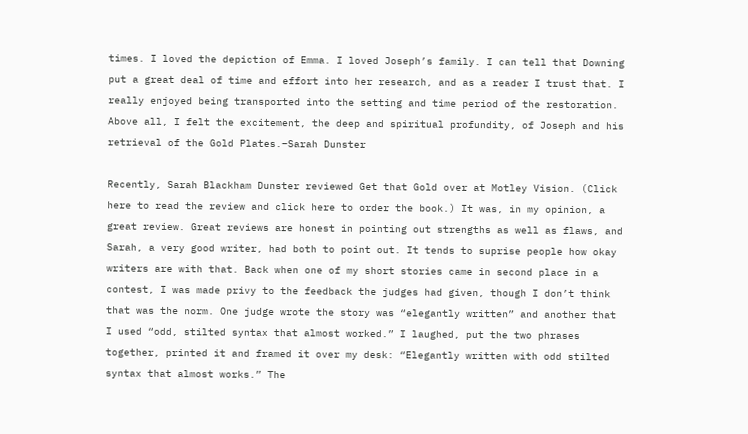times. I loved the depiction of Emma. I loved Joseph’s family. I can tell that Downing put a great deal of time and effort into her research, and as a reader I trust that. I really enjoyed being transported into the setting and time period of the restoration. Above all, I felt the excitement, the deep and spiritual profundity, of Joseph and his retrieval of the Gold Plates.–Sarah Dunster

Recently, Sarah Blackham Dunster reviewed Get that Gold over at Motley Vision. (Click here to read the review and click here to order the book.) It was, in my opinion, a great review. Great reviews are honest in pointing out strengths as well as flaws, and Sarah, a very good writer, had both to point out. It tends to suprise people how okay writers are with that. Back when one of my short stories came in second place in a contest, I was made privy to the feedback the judges had given, though I don’t think that was the norm. One judge wrote the story was “elegantly written” and another that I used “odd, stilted syntax that almost worked.” I laughed, put the two phrases together, printed it and framed it over my desk: “Elegantly written with odd stilted syntax that almost works.” The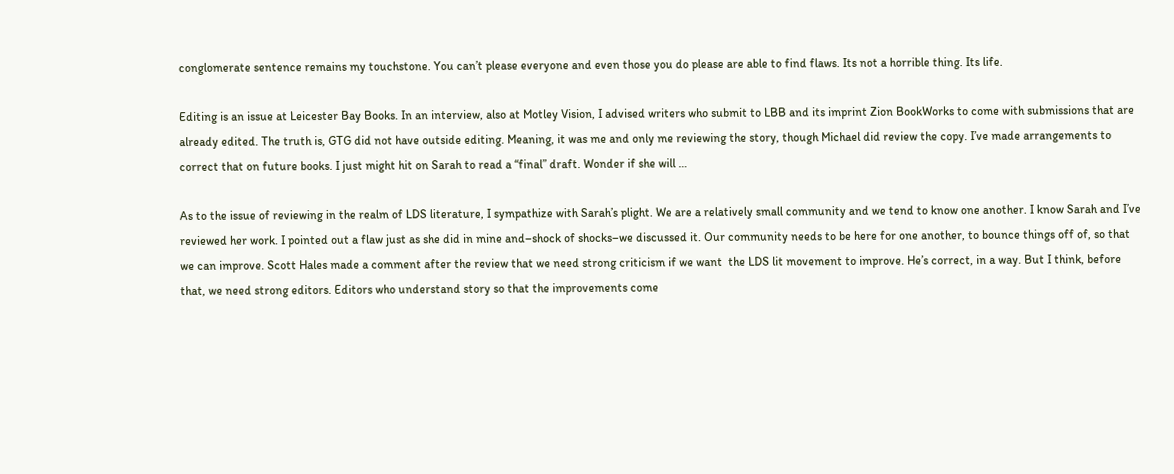conglomerate sentence remains my touchstone. You can’t please everyone and even those you do please are able to find flaws. Its not a horrible thing. Its life.

Editing is an issue at Leicester Bay Books. In an interview, also at Motley Vision, I advised writers who submit to LBB and its imprint Zion BookWorks to come with submissions that are already edited. The truth is, GTG did not have outside editing. Meaning, it was me and only me reviewing the story, though Michael did review the copy. I’ve made arrangements to correct that on future books. I just might hit on Sarah to read a “final” draft. Wonder if she will …

As to the issue of reviewing in the realm of LDS literature, I sympathize with Sarah’s plight. We are a relatively small community and we tend to know one another. I know Sarah and I’ve reviewed her work. I pointed out a flaw just as she did in mine and–shock of shocks–we discussed it. Our community needs to be here for one another, to bounce things off of, so that we can improve. Scott Hales made a comment after the review that we need strong criticism if we want  the LDS lit movement to improve. He’s correct, in a way. But I think, before that, we need strong editors. Editors who understand story so that the improvements come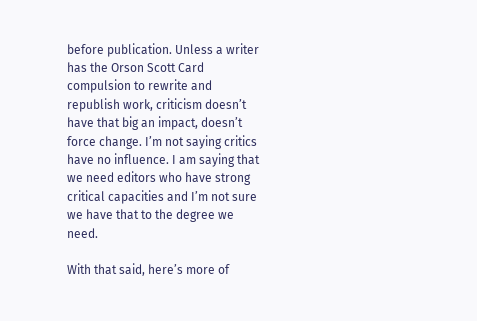before publication. Unless a writer has the Orson Scott Card compulsion to rewrite and republish work, criticism doesn’t have that big an impact, doesn’t force change. I’m not saying critics have no influence. I am saying that we need editors who have strong critical capacities and I’m not sure we have that to the degree we need.

With that said, here’s more of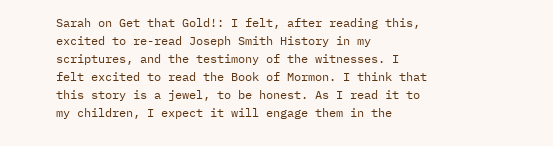Sarah on Get that Gold!: I felt, after reading this, excited to re-read Joseph Smith History in my scriptures, and the testimony of the witnesses. I felt excited to read the Book of Mormon. I think that this story is a jewel, to be honest. As I read it to my children, I expect it will engage them in the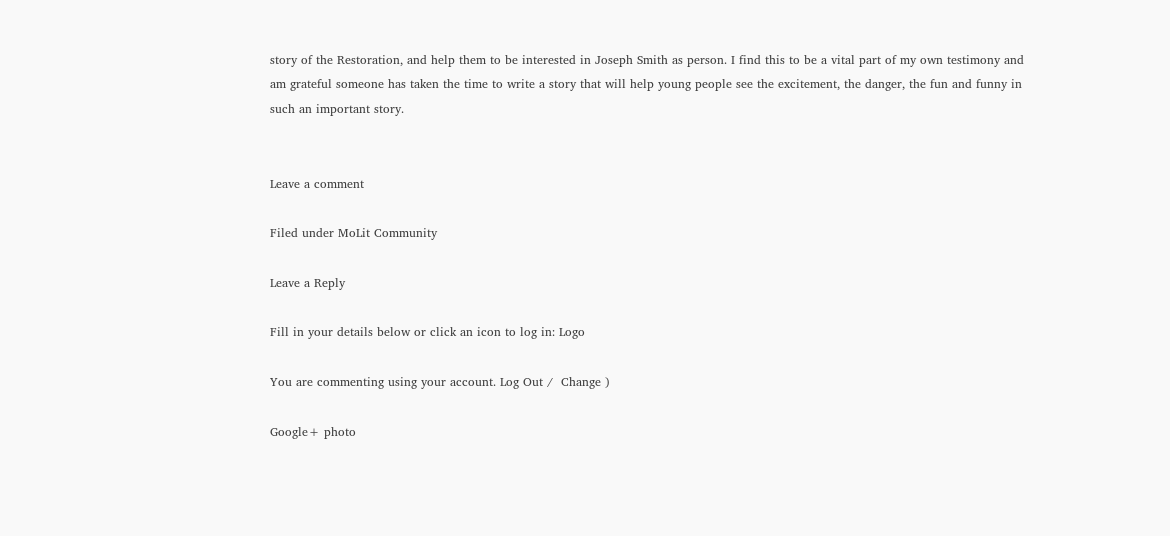story of the Restoration, and help them to be interested in Joseph Smith as person. I find this to be a vital part of my own testimony and am grateful someone has taken the time to write a story that will help young people see the excitement, the danger, the fun and funny in such an important story.


Leave a comment

Filed under MoLit Community

Leave a Reply

Fill in your details below or click an icon to log in: Logo

You are commenting using your account. Log Out /  Change )

Google+ photo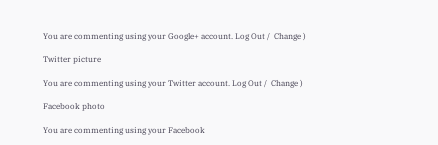You are commenting using your Google+ account. Log Out /  Change )

Twitter picture

You are commenting using your Twitter account. Log Out /  Change )

Facebook photo

You are commenting using your Facebook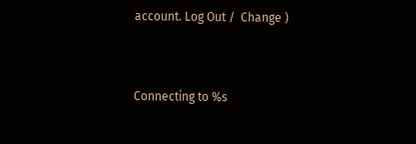account. Log Out /  Change )


Connecting to %s